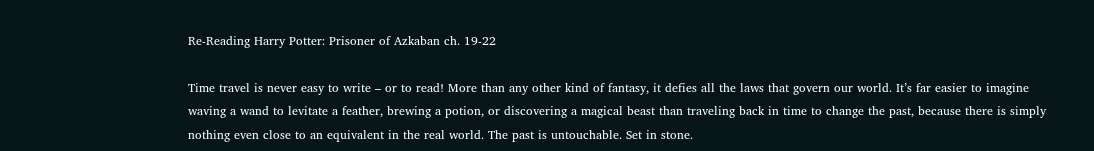Re-Reading Harry Potter: Prisoner of Azkaban ch. 19-22

Time travel is never easy to write – or to read! More than any other kind of fantasy, it defies all the laws that govern our world. It’s far easier to imagine waving a wand to levitate a feather, brewing a potion, or discovering a magical beast than traveling back in time to change the past, because there is simply nothing even close to an equivalent in the real world. The past is untouchable. Set in stone.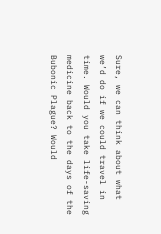Sure, we can think about what we’d do if we could travel in time. Would you take life-saving medicine back to the days of the Bubonic Plague? Would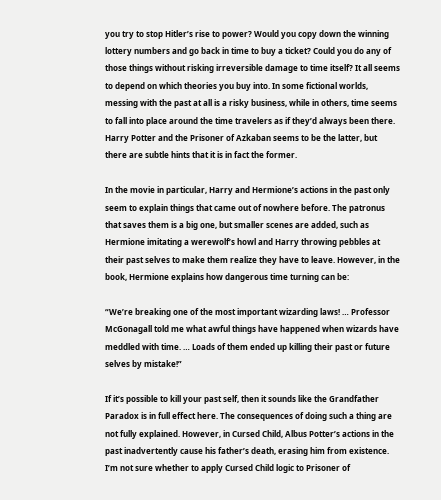you try to stop Hitler’s rise to power? Would you copy down the winning lottery numbers and go back in time to buy a ticket? Could you do any of those things without risking irreversible damage to time itself? It all seems to depend on which theories you buy into. In some fictional worlds, messing with the past at all is a risky business, while in others, time seems to fall into place around the time travelers as if they’d always been there. Harry Potter and the Prisoner of Azkaban seems to be the latter, but there are subtle hints that it is in fact the former.

In the movie in particular, Harry and Hermione’s actions in the past only seem to explain things that came out of nowhere before. The patronus that saves them is a big one, but smaller scenes are added, such as Hermione imitating a werewolf’s howl and Harry throwing pebbles at their past selves to make them realize they have to leave. However, in the book, Hermione explains how dangerous time turning can be:

“We’re breaking one of the most important wizarding laws! … Professor McGonagall told me what awful things have happened when wizards have meddled with time. … Loads of them ended up killing their past or future selves by mistake!”

If it’s possible to kill your past self, then it sounds like the Grandfather Paradox is in full effect here. The consequences of doing such a thing are not fully explained. However, in Cursed Child, Albus Potter’s actions in the past inadvertently cause his father’s death, erasing him from existence. I’m not sure whether to apply Cursed Child logic to Prisoner of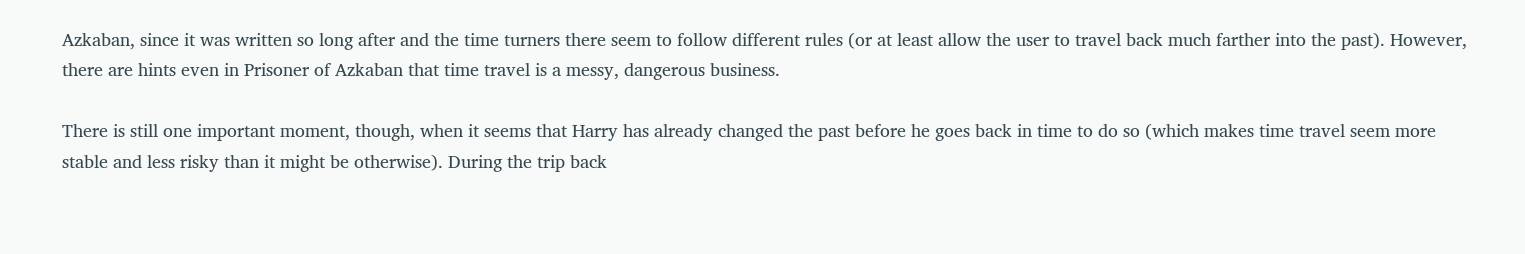Azkaban, since it was written so long after and the time turners there seem to follow different rules (or at least allow the user to travel back much farther into the past). However, there are hints even in Prisoner of Azkaban that time travel is a messy, dangerous business.

There is still one important moment, though, when it seems that Harry has already changed the past before he goes back in time to do so (which makes time travel seem more stable and less risky than it might be otherwise). During the trip back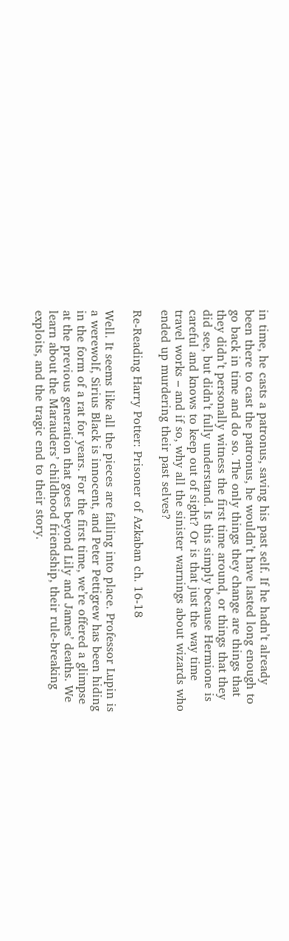in time, he casts a patronus, saving his past self. If he hadn’t already been there to cast the patronus, he wouldn’t have lasted long enough to go back in time and do so. The only things they change are things that they didn’t personally witness the first time around, or things that they did see, but didn’t fully understand. Is this simply because Hermione is careful and knows to keep out of sight? Or is that just the way time travel works – and if so, why all the sinister warnings about wizards who ended up murdering their past selves?

Re-Reading Harry Potter: Prisoner of Azkaban ch. 16-18

Well. It seems like all the pieces are falling into place. Professor Lupin is a werewolf, Sirius Black is innocent, and Peter Pettigrew has been hiding in the form of a rat for years. For the first time, we’re offered a glimpse at the previous generation that goes beyond Lily and James’ deaths. We learn about the Marauders’ childhood friendship, their rule-breaking exploits, and the tragic end to their story.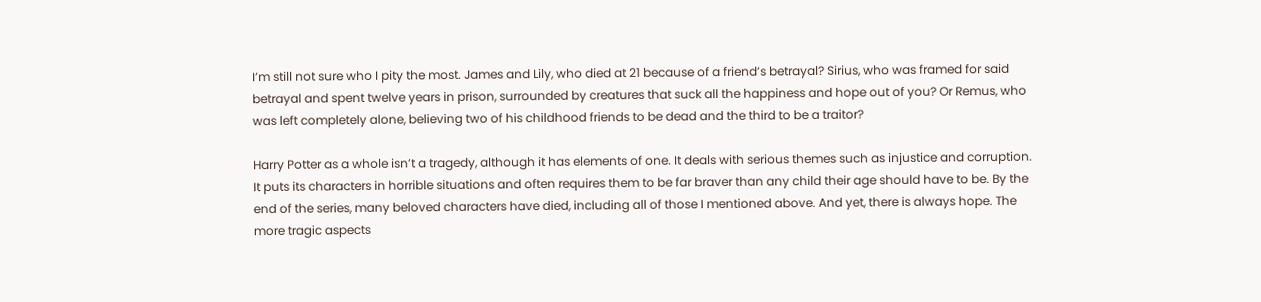I’m still not sure who I pity the most. James and Lily, who died at 21 because of a friend’s betrayal? Sirius, who was framed for said betrayal and spent twelve years in prison, surrounded by creatures that suck all the happiness and hope out of you? Or Remus, who was left completely alone, believing two of his childhood friends to be dead and the third to be a traitor?

Harry Potter as a whole isn’t a tragedy, although it has elements of one. It deals with serious themes such as injustice and corruption. It puts its characters in horrible situations and often requires them to be far braver than any child their age should have to be. By the end of the series, many beloved characters have died, including all of those I mentioned above. And yet, there is always hope. The more tragic aspects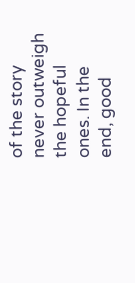of the story never outweigh the hopeful ones. In the end, good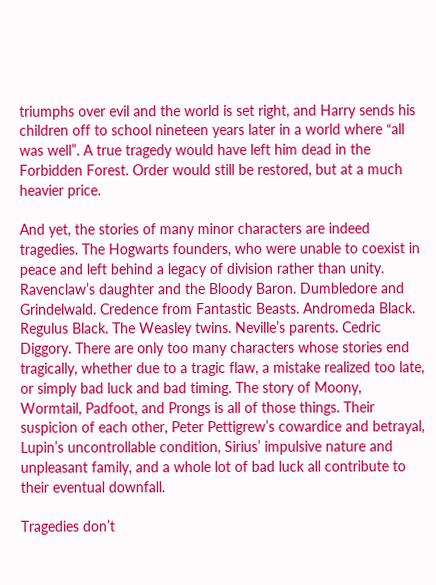triumphs over evil and the world is set right, and Harry sends his children off to school nineteen years later in a world where “all was well”. A true tragedy would have left him dead in the Forbidden Forest. Order would still be restored, but at a much heavier price.

And yet, the stories of many minor characters are indeed tragedies. The Hogwarts founders, who were unable to coexist in peace and left behind a legacy of division rather than unity. Ravenclaw’s daughter and the Bloody Baron. Dumbledore and Grindelwald. Credence from Fantastic Beasts. Andromeda Black. Regulus Black. The Weasley twins. Neville’s parents. Cedric Diggory. There are only too many characters whose stories end tragically, whether due to a tragic flaw, a mistake realized too late, or simply bad luck and bad timing. The story of Moony, Wormtail, Padfoot, and Prongs is all of those things. Their suspicion of each other, Peter Pettigrew’s cowardice and betrayal, Lupin’s uncontrollable condition, Sirius’ impulsive nature and unpleasant family, and a whole lot of bad luck all contribute to their eventual downfall.

Tragedies don’t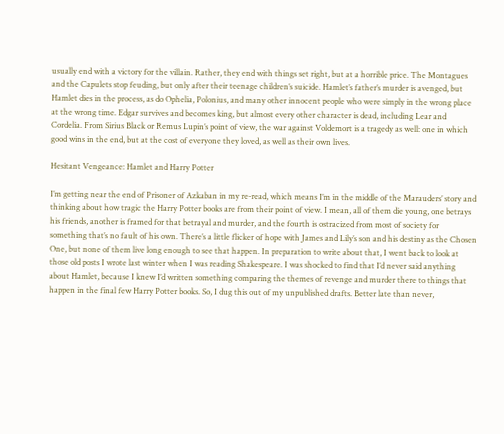usually end with a victory for the villain. Rather, they end with things set right, but at a horrible price. The Montagues and the Capulets stop feuding, but only after their teenage children’s suicide. Hamlet’s father’s murder is avenged, but Hamlet dies in the process, as do Ophelia, Polonius, and many other innocent people who were simply in the wrong place at the wrong time. Edgar survives and becomes king, but almost every other character is dead, including Lear and Cordelia. From Sirius Black or Remus Lupin’s point of view, the war against Voldemort is a tragedy as well: one in which good wins in the end, but at the cost of everyone they loved, as well as their own lives.

Hesitant Vengeance: Hamlet and Harry Potter

I’m getting near the end of Prisoner of Azkaban in my re-read, which means I’m in the middle of the Marauders’ story and thinking about how tragic the Harry Potter books are from their point of view. I mean, all of them die young, one betrays his friends, another is framed for that betrayal and murder, and the fourth is ostracized from most of society for something that’s no fault of his own. There’s a little flicker of hope with James and Lily’s son and his destiny as the Chosen One, but none of them live long enough to see that happen. In preparation to write about that, I went back to look at those old posts I wrote last winter when I was reading Shakespeare. I was shocked to find that I’d never said anything about Hamlet, because I knew I’d written something comparing the themes of revenge and murder there to things that happen in the final few Harry Potter books. So, I dug this out of my unpublished drafts. Better late than never,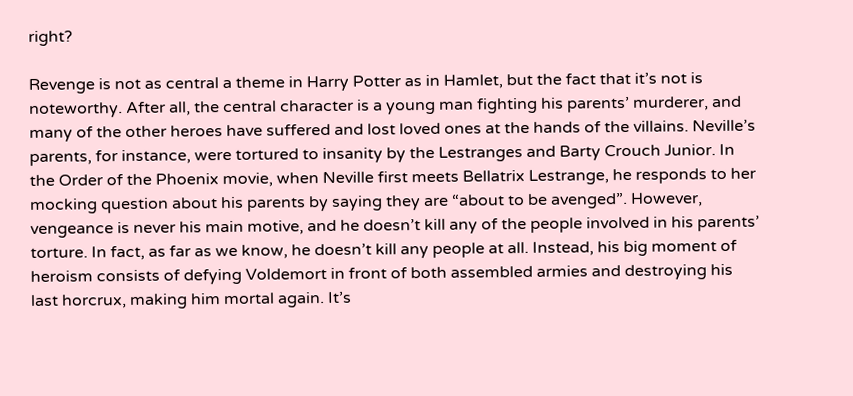right?

Revenge is not as central a theme in Harry Potter as in Hamlet, but the fact that it’s not is noteworthy. After all, the central character is a young man fighting his parents’ murderer, and many of the other heroes have suffered and lost loved ones at the hands of the villains. Neville’s parents, for instance, were tortured to insanity by the Lestranges and Barty Crouch Junior. In the Order of the Phoenix movie, when Neville first meets Bellatrix Lestrange, he responds to her mocking question about his parents by saying they are “about to be avenged”. However, vengeance is never his main motive, and he doesn’t kill any of the people involved in his parents’ torture. In fact, as far as we know, he doesn’t kill any people at all. Instead, his big moment of heroism consists of defying Voldemort in front of both assembled armies and destroying his last horcrux, making him mortal again. It’s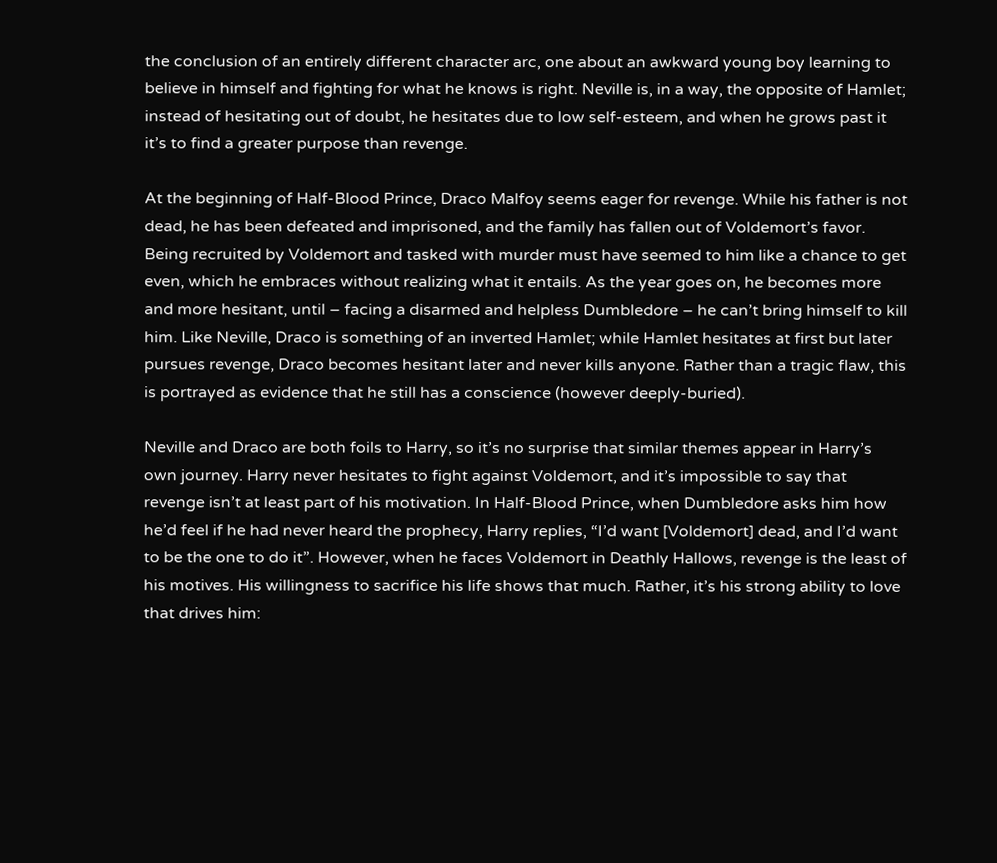the conclusion of an entirely different character arc, one about an awkward young boy learning to believe in himself and fighting for what he knows is right. Neville is, in a way, the opposite of Hamlet; instead of hesitating out of doubt, he hesitates due to low self-esteem, and when he grows past it it’s to find a greater purpose than revenge.

At the beginning of Half-Blood Prince, Draco Malfoy seems eager for revenge. While his father is not dead, he has been defeated and imprisoned, and the family has fallen out of Voldemort’s favor. Being recruited by Voldemort and tasked with murder must have seemed to him like a chance to get even, which he embraces without realizing what it entails. As the year goes on, he becomes more and more hesitant, until – facing a disarmed and helpless Dumbledore – he can’t bring himself to kill him. Like Neville, Draco is something of an inverted Hamlet; while Hamlet hesitates at first but later pursues revenge, Draco becomes hesitant later and never kills anyone. Rather than a tragic flaw, this is portrayed as evidence that he still has a conscience (however deeply-buried).

Neville and Draco are both foils to Harry, so it’s no surprise that similar themes appear in Harry’s own journey. Harry never hesitates to fight against Voldemort, and it’s impossible to say that revenge isn’t at least part of his motivation. In Half-Blood Prince, when Dumbledore asks him how he’d feel if he had never heard the prophecy, Harry replies, “I’d want [Voldemort] dead, and I’d want to be the one to do it”. However, when he faces Voldemort in Deathly Hallows, revenge is the least of his motives. His willingness to sacrifice his life shows that much. Rather, it’s his strong ability to love that drives him: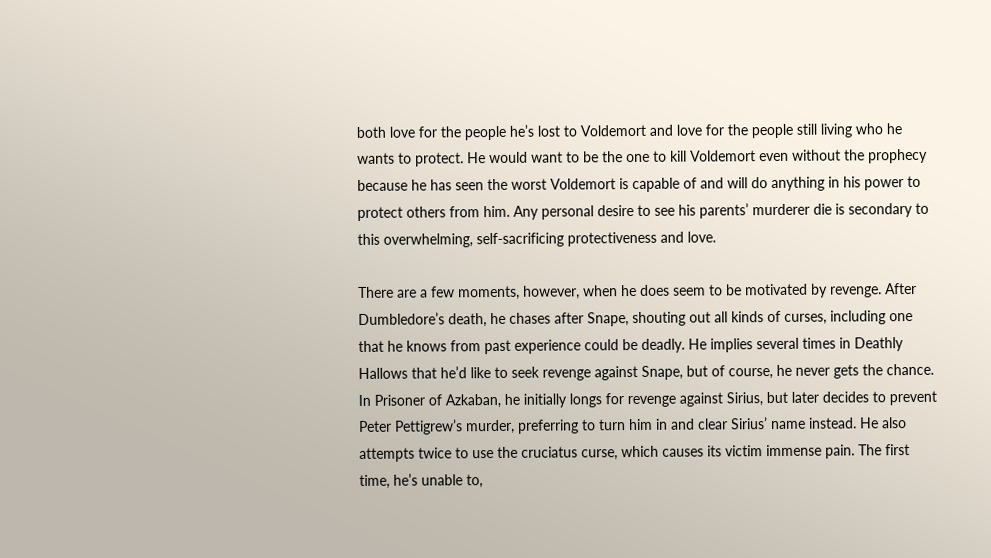both love for the people he’s lost to Voldemort and love for the people still living who he wants to protect. He would want to be the one to kill Voldemort even without the prophecy because he has seen the worst Voldemort is capable of and will do anything in his power to protect others from him. Any personal desire to see his parents’ murderer die is secondary to this overwhelming, self-sacrificing protectiveness and love.

There are a few moments, however, when he does seem to be motivated by revenge. After Dumbledore’s death, he chases after Snape, shouting out all kinds of curses, including one that he knows from past experience could be deadly. He implies several times in Deathly Hallows that he’d like to seek revenge against Snape, but of course, he never gets the chance. In Prisoner of Azkaban, he initially longs for revenge against Sirius, but later decides to prevent Peter Pettigrew’s murder, preferring to turn him in and clear Sirius’ name instead. He also attempts twice to use the cruciatus curse, which causes its victim immense pain. The first time, he’s unable to,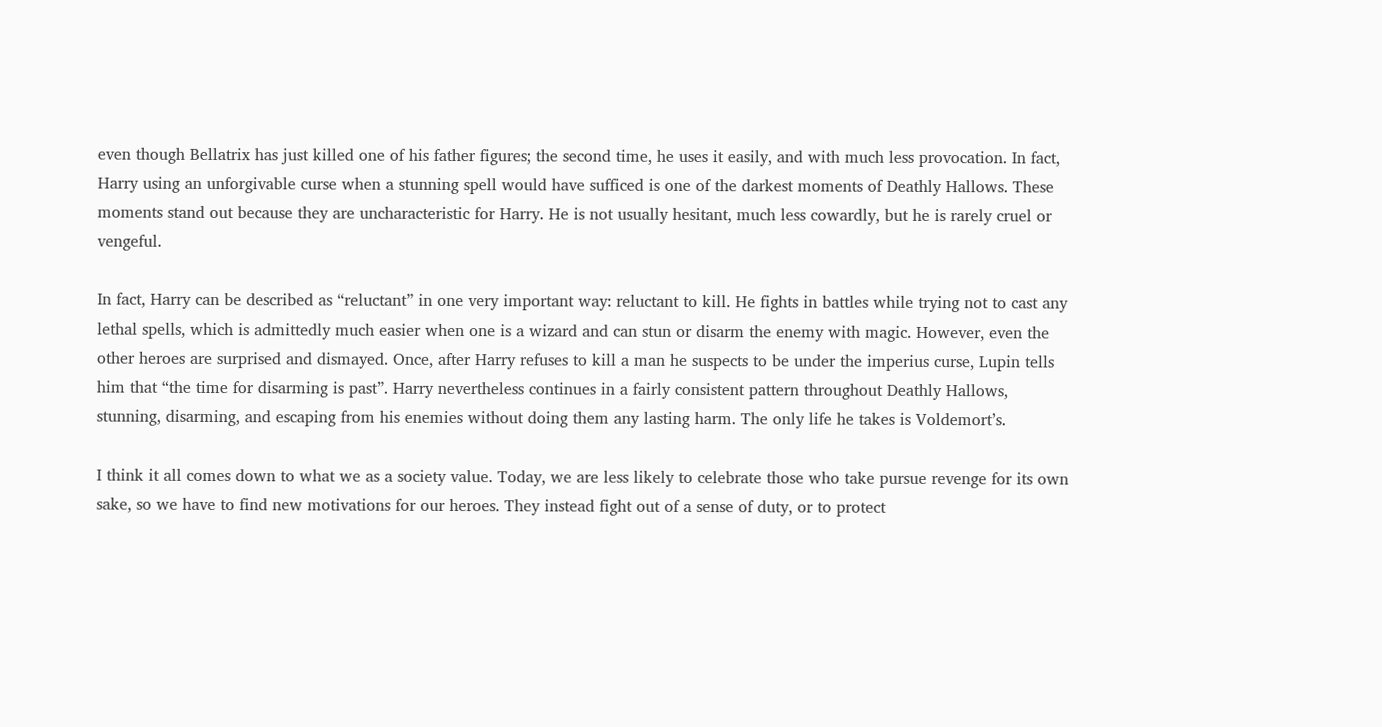even though Bellatrix has just killed one of his father figures; the second time, he uses it easily, and with much less provocation. In fact, Harry using an unforgivable curse when a stunning spell would have sufficed is one of the darkest moments of Deathly Hallows. These moments stand out because they are uncharacteristic for Harry. He is not usually hesitant, much less cowardly, but he is rarely cruel or vengeful.

In fact, Harry can be described as “reluctant” in one very important way: reluctant to kill. He fights in battles while trying not to cast any lethal spells, which is admittedly much easier when one is a wizard and can stun or disarm the enemy with magic. However, even the other heroes are surprised and dismayed. Once, after Harry refuses to kill a man he suspects to be under the imperius curse, Lupin tells him that “the time for disarming is past”. Harry nevertheless continues in a fairly consistent pattern throughout Deathly Hallows, stunning, disarming, and escaping from his enemies without doing them any lasting harm. The only life he takes is Voldemort’s.

I think it all comes down to what we as a society value. Today, we are less likely to celebrate those who take pursue revenge for its own sake, so we have to find new motivations for our heroes. They instead fight out of a sense of duty, or to protect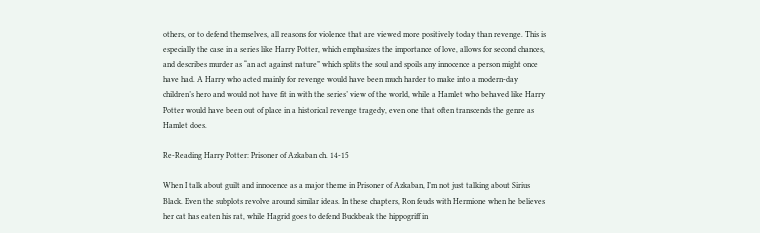others, or to defend themselves, all reasons for violence that are viewed more positively today than revenge. This is especially the case in a series like Harry Potter, which emphasizes the importance of love, allows for second chances, and describes murder as “an act against nature” which splits the soul and spoils any innocence a person might once have had. A Harry who acted mainly for revenge would have been much harder to make into a modern-day children’s hero and would not have fit in with the series’ view of the world, while a Hamlet who behaved like Harry Potter would have been out of place in a historical revenge tragedy, even one that often transcends the genre as Hamlet does.

Re-Reading Harry Potter: Prisoner of Azkaban ch. 14-15

When I talk about guilt and innocence as a major theme in Prisoner of Azkaban, I’m not just talking about Sirius Black. Even the subplots revolve around similar ideas. In these chapters, Ron feuds with Hermione when he believes her cat has eaten his rat, while Hagrid goes to defend Buckbeak the hippogriff in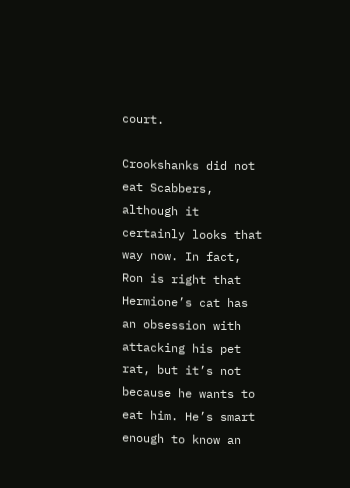court.

Crookshanks did not eat Scabbers, although it certainly looks that way now. In fact, Ron is right that Hermione’s cat has an obsession with attacking his pet rat, but it’s not because he wants to eat him. He’s smart enough to know an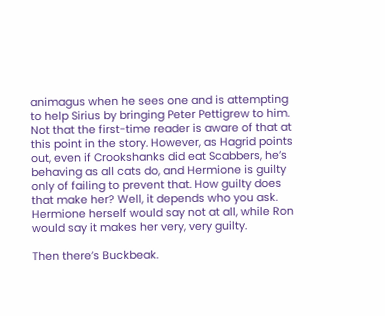animagus when he sees one and is attempting to help Sirius by bringing Peter Pettigrew to him. Not that the first-time reader is aware of that at this point in the story. However, as Hagrid points out, even if Crookshanks did eat Scabbers, he’s behaving as all cats do, and Hermione is guilty only of failing to prevent that. How guilty does that make her? Well, it depends who you ask. Hermione herself would say not at all, while Ron would say it makes her very, very guilty.

Then there’s Buckbeak.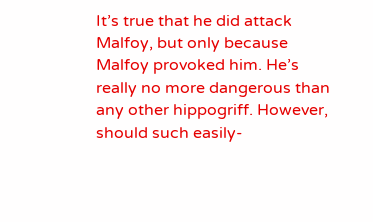It’s true that he did attack Malfoy, but only because Malfoy provoked him. He’s really no more dangerous than any other hippogriff. However, should such easily-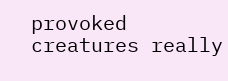provoked creatures really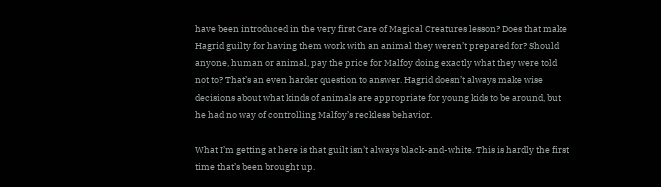have been introduced in the very first Care of Magical Creatures lesson? Does that make Hagrid guilty for having them work with an animal they weren’t prepared for? Should anyone, human or animal, pay the price for Malfoy doing exactly what they were told not to? That’s an even harder question to answer. Hagrid doesn’t always make wise decisions about what kinds of animals are appropriate for young kids to be around, but he had no way of controlling Malfoy’s reckless behavior.

What I’m getting at here is that guilt isn’t always black-and-white. This is hardly the first time that’s been brought up.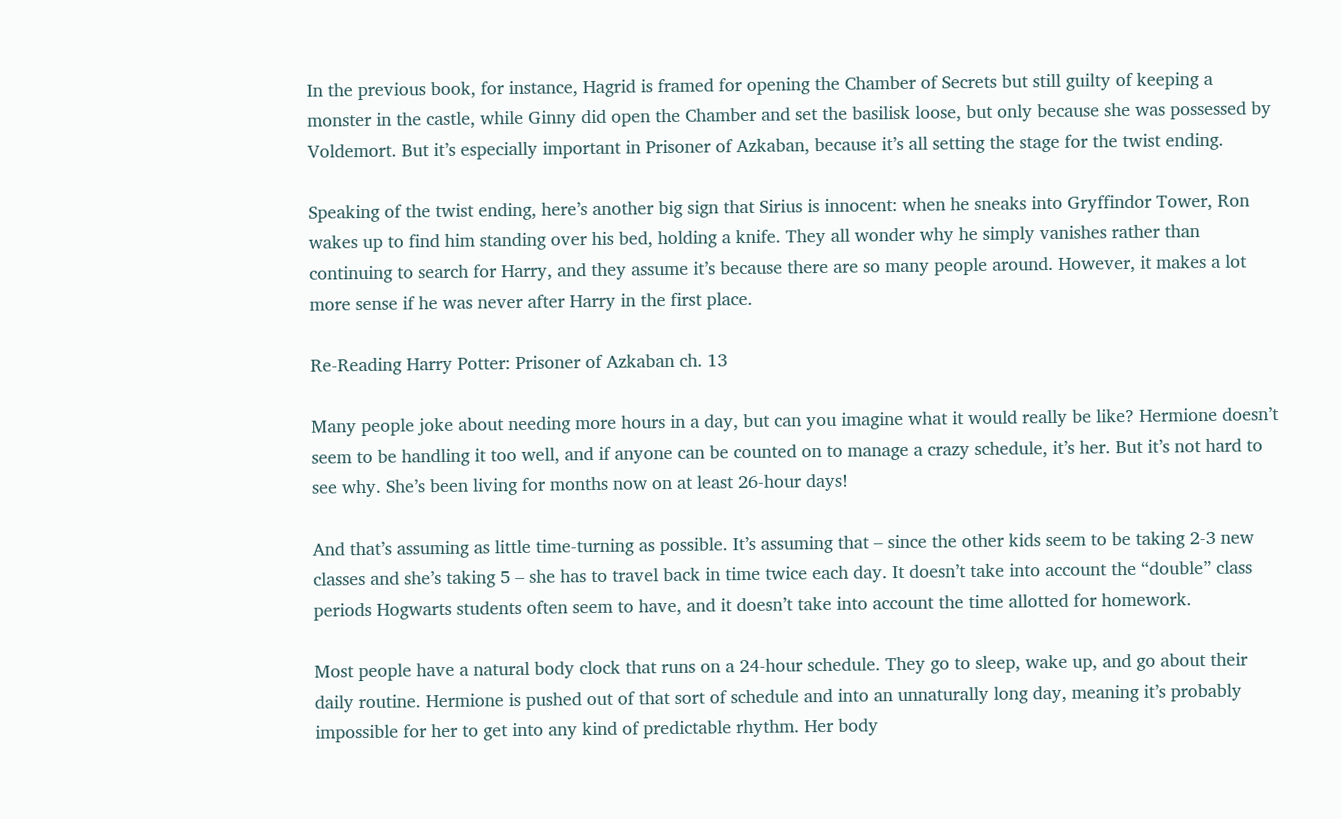In the previous book, for instance, Hagrid is framed for opening the Chamber of Secrets but still guilty of keeping a monster in the castle, while Ginny did open the Chamber and set the basilisk loose, but only because she was possessed by Voldemort. But it’s especially important in Prisoner of Azkaban, because it’s all setting the stage for the twist ending.

Speaking of the twist ending, here’s another big sign that Sirius is innocent: when he sneaks into Gryffindor Tower, Ron wakes up to find him standing over his bed, holding a knife. They all wonder why he simply vanishes rather than continuing to search for Harry, and they assume it’s because there are so many people around. However, it makes a lot more sense if he was never after Harry in the first place.

Re-Reading Harry Potter: Prisoner of Azkaban ch. 13

Many people joke about needing more hours in a day, but can you imagine what it would really be like? Hermione doesn’t seem to be handling it too well, and if anyone can be counted on to manage a crazy schedule, it’s her. But it’s not hard to see why. She’s been living for months now on at least 26-hour days!

And that’s assuming as little time-turning as possible. It’s assuming that – since the other kids seem to be taking 2-3 new classes and she’s taking 5 – she has to travel back in time twice each day. It doesn’t take into account the “double” class periods Hogwarts students often seem to have, and it doesn’t take into account the time allotted for homework.

Most people have a natural body clock that runs on a 24-hour schedule. They go to sleep, wake up, and go about their daily routine. Hermione is pushed out of that sort of schedule and into an unnaturally long day, meaning it’s probably impossible for her to get into any kind of predictable rhythm. Her body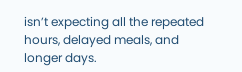isn’t expecting all the repeated hours, delayed meals, and longer days.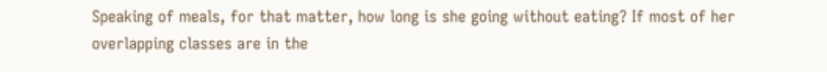Speaking of meals, for that matter, how long is she going without eating? If most of her overlapping classes are in the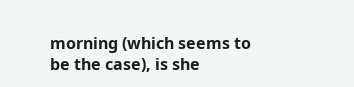morning (which seems to be the case), is she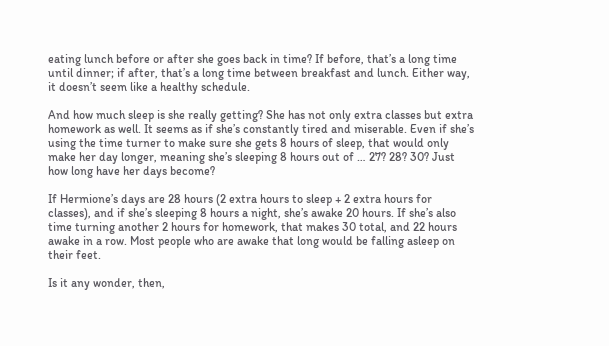eating lunch before or after she goes back in time? If before, that’s a long time until dinner; if after, that’s a long time between breakfast and lunch. Either way, it doesn’t seem like a healthy schedule.

And how much sleep is she really getting? She has not only extra classes but extra homework as well. It seems as if she’s constantly tired and miserable. Even if she’s using the time turner to make sure she gets 8 hours of sleep, that would only make her day longer, meaning she’s sleeping 8 hours out of … 27? 28? 30? Just how long have her days become?

If Hermione’s days are 28 hours (2 extra hours to sleep + 2 extra hours for classes), and if she’s sleeping 8 hours a night, she’s awake 20 hours. If she’s also time turning another 2 hours for homework, that makes 30 total, and 22 hours awake in a row. Most people who are awake that long would be falling asleep on their feet.

Is it any wonder, then,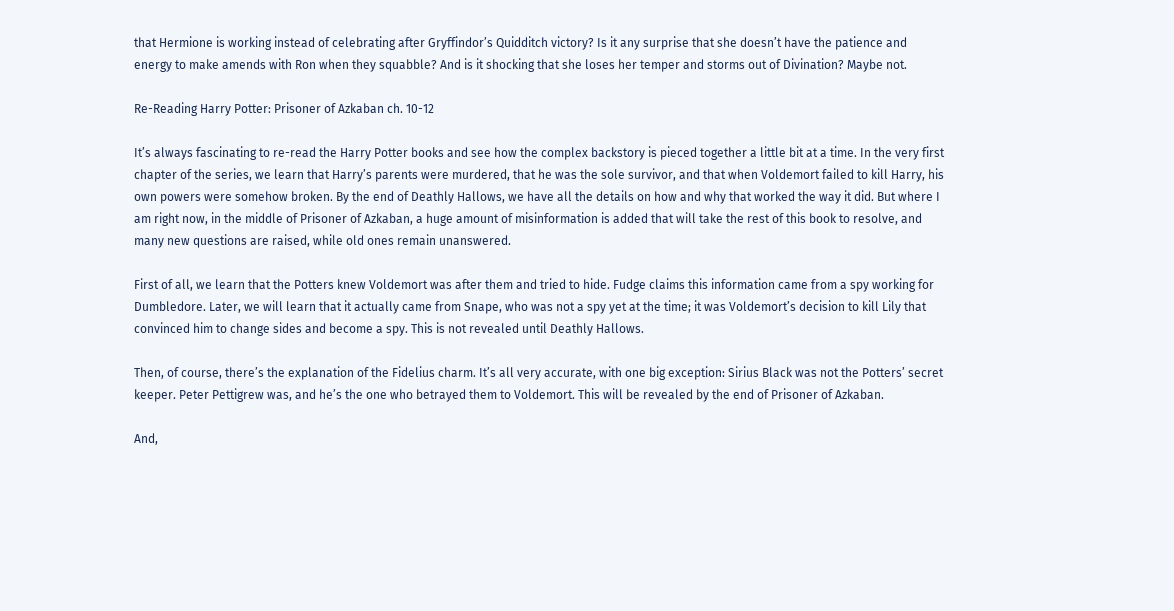that Hermione is working instead of celebrating after Gryffindor’s Quidditch victory? Is it any surprise that she doesn’t have the patience and energy to make amends with Ron when they squabble? And is it shocking that she loses her temper and storms out of Divination? Maybe not.

Re-Reading Harry Potter: Prisoner of Azkaban ch. 10-12

It’s always fascinating to re-read the Harry Potter books and see how the complex backstory is pieced together a little bit at a time. In the very first chapter of the series, we learn that Harry’s parents were murdered, that he was the sole survivor, and that when Voldemort failed to kill Harry, his own powers were somehow broken. By the end of Deathly Hallows, we have all the details on how and why that worked the way it did. But where I am right now, in the middle of Prisoner of Azkaban, a huge amount of misinformation is added that will take the rest of this book to resolve, and many new questions are raised, while old ones remain unanswered.

First of all, we learn that the Potters knew Voldemort was after them and tried to hide. Fudge claims this information came from a spy working for Dumbledore. Later, we will learn that it actually came from Snape, who was not a spy yet at the time; it was Voldemort’s decision to kill Lily that convinced him to change sides and become a spy. This is not revealed until Deathly Hallows.

Then, of course, there’s the explanation of the Fidelius charm. It’s all very accurate, with one big exception: Sirius Black was not the Potters’ secret keeper. Peter Pettigrew was, and he’s the one who betrayed them to Voldemort. This will be revealed by the end of Prisoner of Azkaban.

And,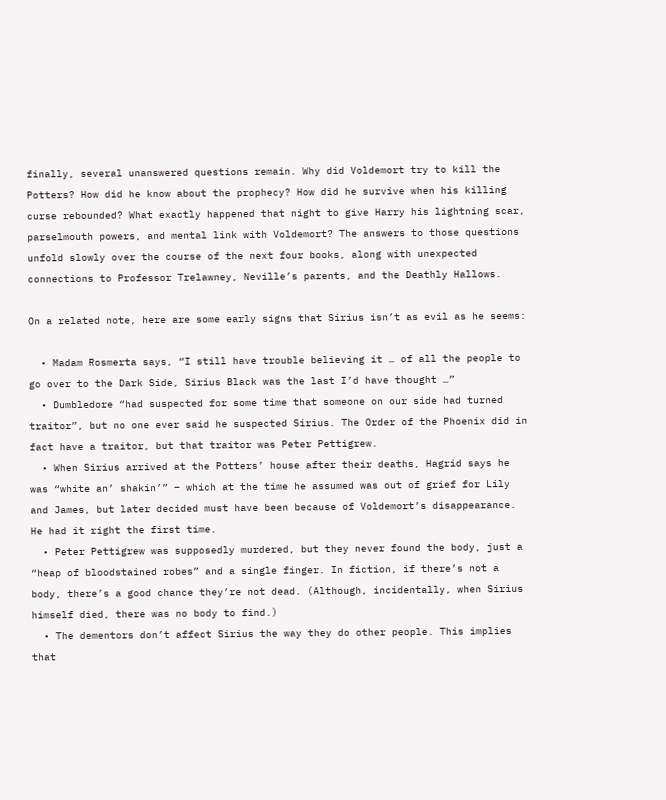finally, several unanswered questions remain. Why did Voldemort try to kill the Potters? How did he know about the prophecy? How did he survive when his killing curse rebounded? What exactly happened that night to give Harry his lightning scar, parselmouth powers, and mental link with Voldemort? The answers to those questions unfold slowly over the course of the next four books, along with unexpected connections to Professor Trelawney, Neville’s parents, and the Deathly Hallows.

On a related note, here are some early signs that Sirius isn’t as evil as he seems:

  • Madam Rosmerta says, “I still have trouble believing it … of all the people to go over to the Dark Side, Sirius Black was the last I’d have thought …”
  • Dumbledore “had suspected for some time that someone on our side had turned traitor”, but no one ever said he suspected Sirius. The Order of the Phoenix did in fact have a traitor, but that traitor was Peter Pettigrew.
  • When Sirius arrived at the Potters’ house after their deaths, Hagrid says he was “white an’ shakin’” – which at the time he assumed was out of grief for Lily and James, but later decided must have been because of Voldemort’s disappearance. He had it right the first time.
  • Peter Pettigrew was supposedly murdered, but they never found the body, just a “heap of bloodstained robes” and a single finger. In fiction, if there’s not a body, there’s a good chance they’re not dead. (Although, incidentally, when Sirius himself died, there was no body to find.)
  • The dementors don’t affect Sirius the way they do other people. This implies that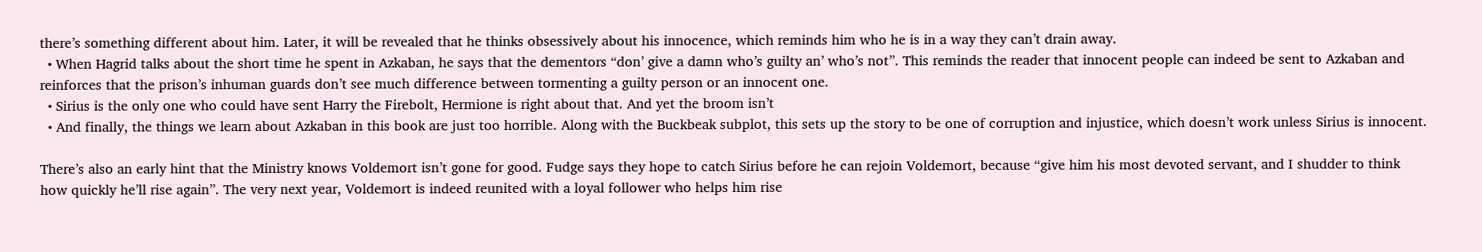there’s something different about him. Later, it will be revealed that he thinks obsessively about his innocence, which reminds him who he is in a way they can’t drain away.
  • When Hagrid talks about the short time he spent in Azkaban, he says that the dementors “don’ give a damn who’s guilty an’ who’s not”. This reminds the reader that innocent people can indeed be sent to Azkaban and reinforces that the prison’s inhuman guards don’t see much difference between tormenting a guilty person or an innocent one.
  • Sirius is the only one who could have sent Harry the Firebolt, Hermione is right about that. And yet the broom isn’t
  • And finally, the things we learn about Azkaban in this book are just too horrible. Along with the Buckbeak subplot, this sets up the story to be one of corruption and injustice, which doesn’t work unless Sirius is innocent.

There’s also an early hint that the Ministry knows Voldemort isn’t gone for good. Fudge says they hope to catch Sirius before he can rejoin Voldemort, because “give him his most devoted servant, and I shudder to think how quickly he’ll rise again”. The very next year, Voldemort is indeed reunited with a loyal follower who helps him rise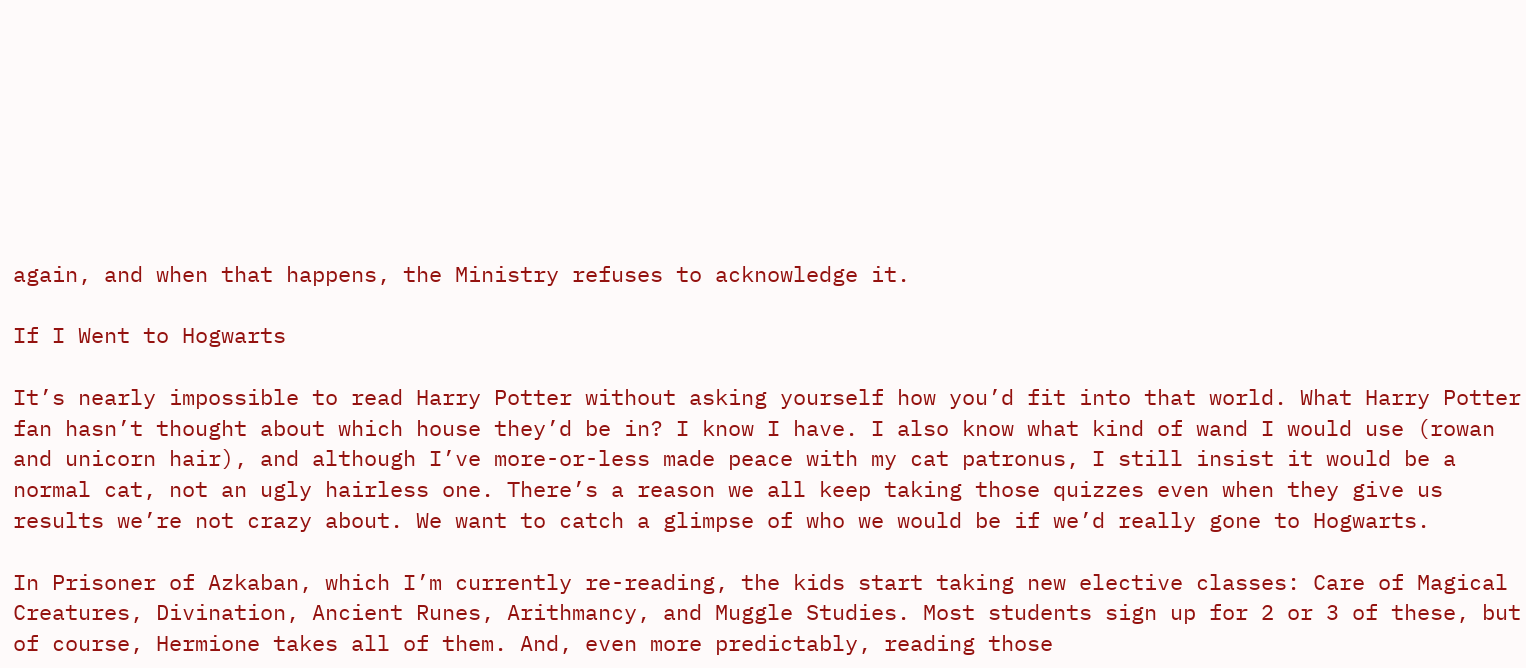again, and when that happens, the Ministry refuses to acknowledge it.

If I Went to Hogwarts

It’s nearly impossible to read Harry Potter without asking yourself how you’d fit into that world. What Harry Potter fan hasn’t thought about which house they’d be in? I know I have. I also know what kind of wand I would use (rowan and unicorn hair), and although I’ve more-or-less made peace with my cat patronus, I still insist it would be a normal cat, not an ugly hairless one. There’s a reason we all keep taking those quizzes even when they give us results we’re not crazy about. We want to catch a glimpse of who we would be if we’d really gone to Hogwarts.

In Prisoner of Azkaban, which I’m currently re-reading, the kids start taking new elective classes: Care of Magical Creatures, Divination, Ancient Runes, Arithmancy, and Muggle Studies. Most students sign up for 2 or 3 of these, but of course, Hermione takes all of them. And, even more predictably, reading those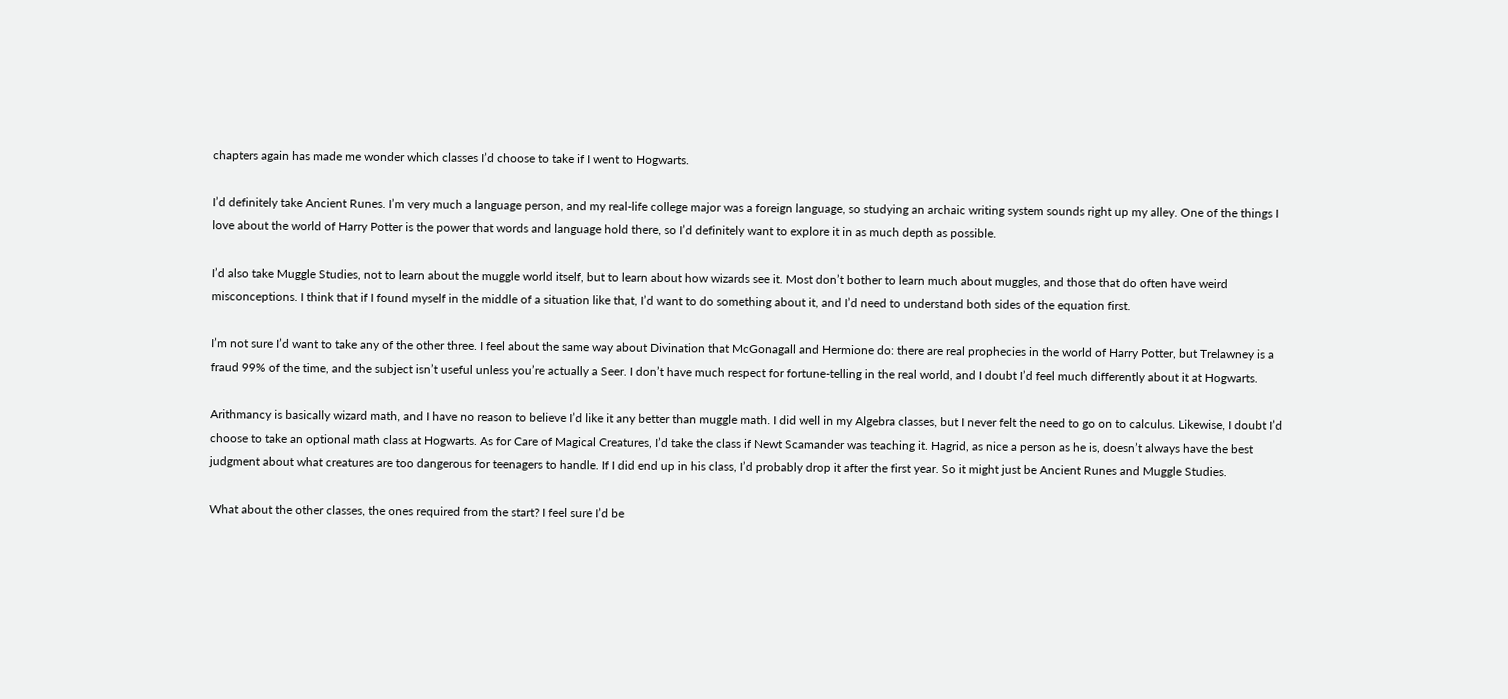chapters again has made me wonder which classes I’d choose to take if I went to Hogwarts.

I’d definitely take Ancient Runes. I’m very much a language person, and my real-life college major was a foreign language, so studying an archaic writing system sounds right up my alley. One of the things I love about the world of Harry Potter is the power that words and language hold there, so I’d definitely want to explore it in as much depth as possible.

I’d also take Muggle Studies, not to learn about the muggle world itself, but to learn about how wizards see it. Most don’t bother to learn much about muggles, and those that do often have weird misconceptions. I think that if I found myself in the middle of a situation like that, I’d want to do something about it, and I’d need to understand both sides of the equation first.

I’m not sure I’d want to take any of the other three. I feel about the same way about Divination that McGonagall and Hermione do: there are real prophecies in the world of Harry Potter, but Trelawney is a fraud 99% of the time, and the subject isn’t useful unless you’re actually a Seer. I don’t have much respect for fortune-telling in the real world, and I doubt I’d feel much differently about it at Hogwarts.

Arithmancy is basically wizard math, and I have no reason to believe I’d like it any better than muggle math. I did well in my Algebra classes, but I never felt the need to go on to calculus. Likewise, I doubt I’d choose to take an optional math class at Hogwarts. As for Care of Magical Creatures, I’d take the class if Newt Scamander was teaching it. Hagrid, as nice a person as he is, doesn’t always have the best judgment about what creatures are too dangerous for teenagers to handle. If I did end up in his class, I’d probably drop it after the first year. So it might just be Ancient Runes and Muggle Studies.

What about the other classes, the ones required from the start? I feel sure I’d be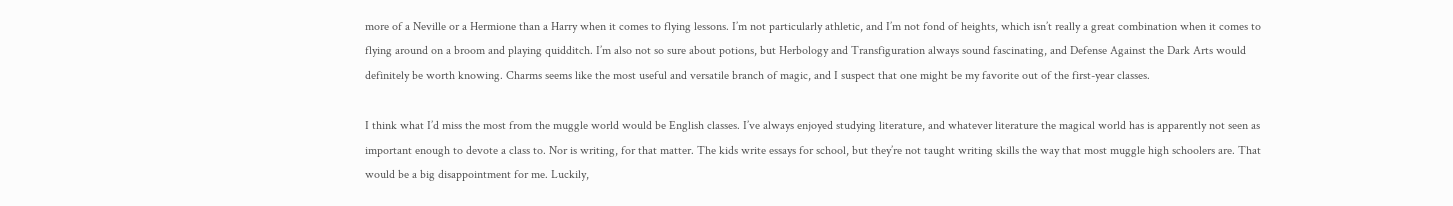more of a Neville or a Hermione than a Harry when it comes to flying lessons. I’m not particularly athletic, and I’m not fond of heights, which isn’t really a great combination when it comes to flying around on a broom and playing quidditch. I’m also not so sure about potions, but Herbology and Transfiguration always sound fascinating, and Defense Against the Dark Arts would definitely be worth knowing. Charms seems like the most useful and versatile branch of magic, and I suspect that one might be my favorite out of the first-year classes.

I think what I’d miss the most from the muggle world would be English classes. I’ve always enjoyed studying literature, and whatever literature the magical world has is apparently not seen as important enough to devote a class to. Nor is writing, for that matter. The kids write essays for school, but they’re not taught writing skills the way that most muggle high schoolers are. That would be a big disappointment for me. Luckily,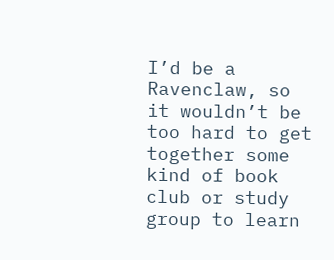I’d be a Ravenclaw, so it wouldn’t be too hard to get together some kind of book club or study group to learn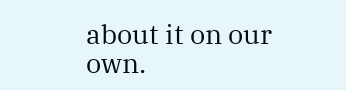about it on our own.